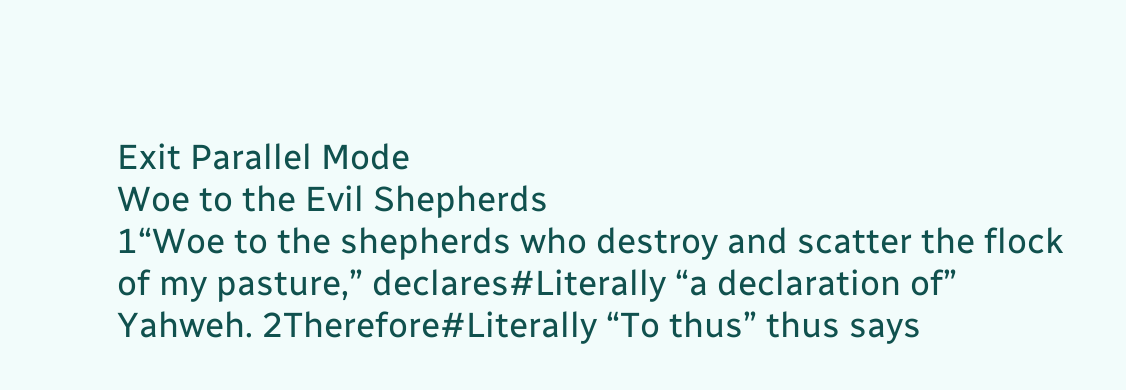Exit Parallel Mode
Woe to the Evil Shepherds
1“Woe to the shepherds who destroy and scatter the flock of my pasture,” declares#Literally “a declaration of” Yahweh. 2Therefore#Literally “To thus” thus says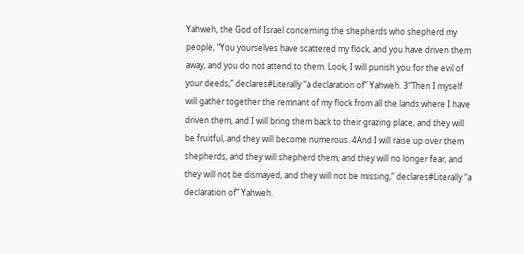Yahweh, the God of Israel concerning the shepherds who shepherd my people, “You yourselves have scattered my flock, and you have driven them away, and you do not attend to them. Look, I will punish you for the evil of your deeds,” declares#Literally “a declaration of” Yahweh. 3“Then I myself will gather together the remnant of my flock from all the lands where I have driven them, and I will bring them back to their grazing place, and they will be fruitful, and they will become numerous. 4And I will raise up over them shepherds, and they will shepherd them, and they will no longer fear, and they will not be dismayed, and they will not be missing,” declares#Literally “a declaration of” Yahweh.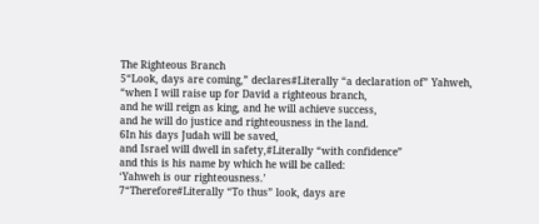The Righteous Branch
5“Look, days are coming,” declares#Literally “a declaration of” Yahweh,
“when I will raise up for David a righteous branch,
and he will reign as king, and he will achieve success,
and he will do justice and righteousness in the land.
6In his days Judah will be saved,
and Israel will dwell in safety,#Literally “with confidence”
and this is his name by which he will be called:
‘Yahweh is our righteousness.’
7“Therefore#Literally “To thus” look, days are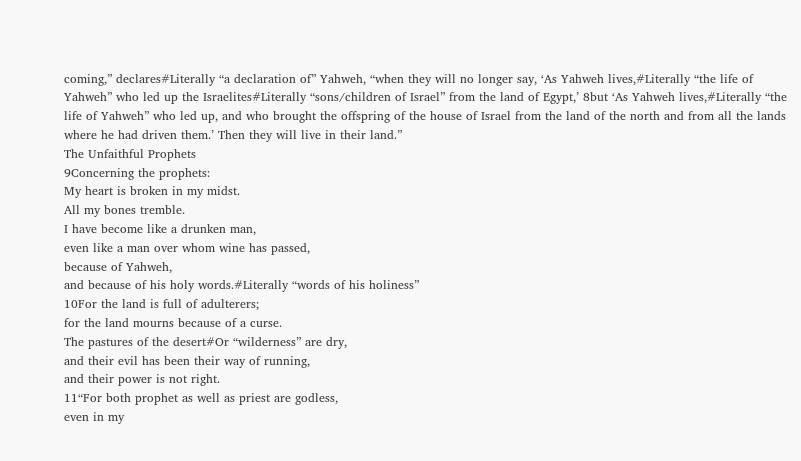coming,” declares#Literally “a declaration of” Yahweh, “when they will no longer say, ‘As Yahweh lives,#Literally “the life of Yahweh” who led up the Israelites#Literally “sons/children of Israel” from the land of Egypt,’ 8but ‘As Yahweh lives,#Literally “the life of Yahweh” who led up, and who brought the offspring of the house of Israel from the land of the north and from all the lands where he had driven them.’ Then they will live in their land.”
The Unfaithful Prophets
9Concerning the prophets:
My heart is broken in my midst.
All my bones tremble.
I have become like a drunken man,
even like a man over whom wine has passed,
because of Yahweh,
and because of his holy words.#Literally “words of his holiness”
10For the land is full of adulterers;
for the land mourns because of a curse.
The pastures of the desert#Or “wilderness” are dry,
and their evil has been their way of running,
and their power is not right.
11“For both prophet as well as priest are godless,
even in my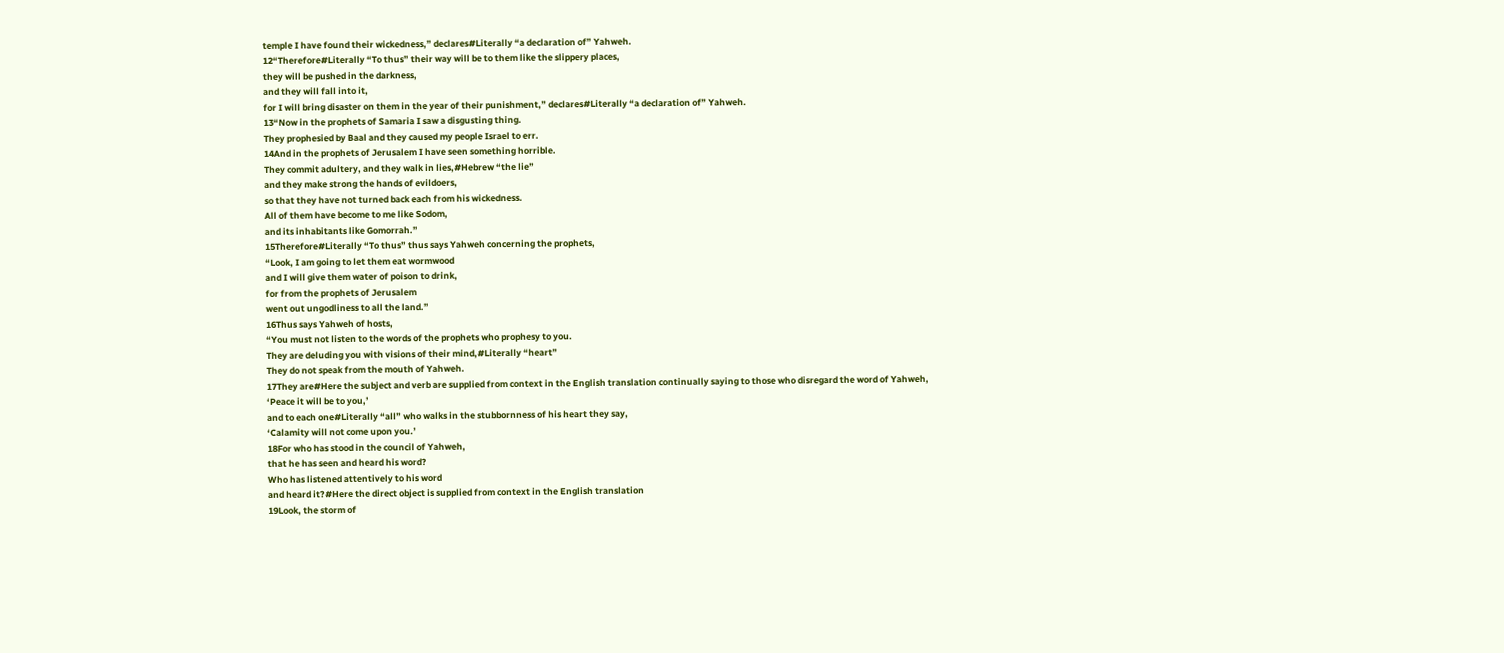temple I have found their wickedness,” declares#Literally “a declaration of” Yahweh.
12“Therefore#Literally “To thus” their way will be to them like the slippery places,
they will be pushed in the darkness,
and they will fall into it,
for I will bring disaster on them in the year of their punishment,” declares#Literally “a declaration of” Yahweh.
13“Now in the prophets of Samaria I saw a disgusting thing.
They prophesied by Baal and they caused my people Israel to err.
14And in the prophets of Jerusalem I have seen something horrible.
They commit adultery, and they walk in lies,#Hebrew “the lie”
and they make strong the hands of evildoers,
so that they have not turned back each from his wickedness.
All of them have become to me like Sodom,
and its inhabitants like Gomorrah.”
15Therefore#Literally “To thus” thus says Yahweh concerning the prophets,
“Look, I am going to let them eat wormwood
and I will give them water of poison to drink,
for from the prophets of Jerusalem
went out ungodliness to all the land.”
16Thus says Yahweh of hosts,
“You must not listen to the words of the prophets who prophesy to you.
They are deluding you with visions of their mind,#Literally “heart”
They do not speak from the mouth of Yahweh.
17They are#Here the subject and verb are supplied from context in the English translation continually saying to those who disregard the word of Yahweh,
‘Peace it will be to you,’
and to each one#Literally “all” who walks in the stubbornness of his heart they say,
‘Calamity will not come upon you.’
18For who has stood in the council of Yahweh,
that he has seen and heard his word?
Who has listened attentively to his word
and heard it?#Here the direct object is supplied from context in the English translation
19Look, the storm of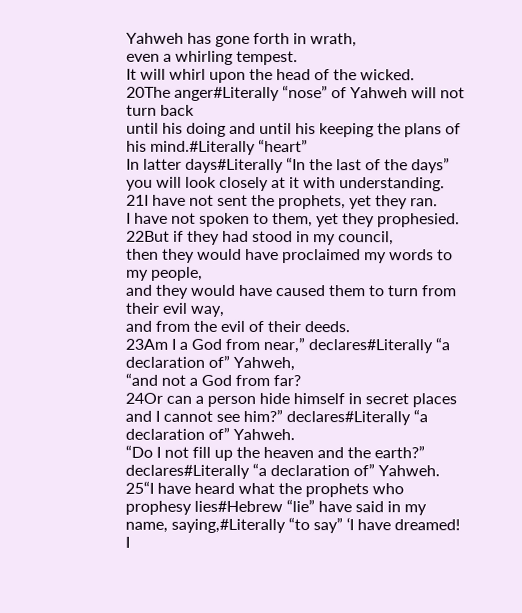Yahweh has gone forth in wrath,
even a whirling tempest.
It will whirl upon the head of the wicked.
20The anger#Literally “nose” of Yahweh will not turn back
until his doing and until his keeping the plans of his mind.#Literally “heart”
In latter days#Literally “In the last of the days” you will look closely at it with understanding.
21I have not sent the prophets, yet they ran.
I have not spoken to them, yet they prophesied.
22But if they had stood in my council,
then they would have proclaimed my words to my people,
and they would have caused them to turn from their evil way,
and from the evil of their deeds.
23Am I a God from near,” declares#Literally “a declaration of” Yahweh,
“and not a God from far?
24Or can a person hide himself in secret places
and I cannot see him?” declares#Literally “a declaration of” Yahweh.
“Do I not fill up the heaven and the earth?” declares#Literally “a declaration of” Yahweh.
25“I have heard what the prophets who prophesy lies#Hebrew “lie” have said in my name, saying,#Literally “to say” ‘I have dreamed! I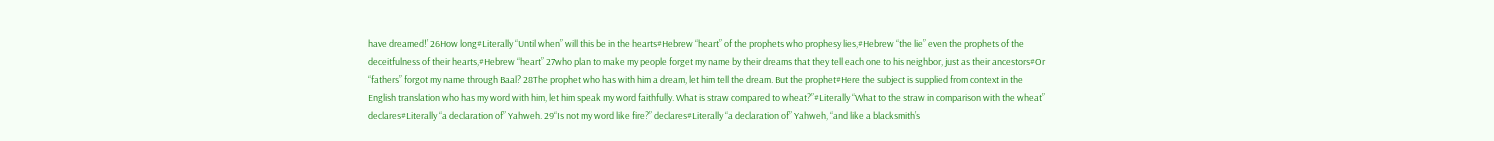have dreamed!’ 26How long#Literally “Until when” will this be in the hearts#Hebrew “heart” of the prophets who prophesy lies,#Hebrew “the lie” even the prophets of the deceitfulness of their hearts,#Hebrew “heart” 27who plan to make my people forget my name by their dreams that they tell each one to his neighbor, just as their ancestors#Or “fathers” forgot my name through Baal? 28The prophet who has with him a dream, let him tell the dream. But the prophet#Here the subject is supplied from context in the English translation who has my word with him, let him speak my word faithfully. What is straw compared to wheat?”#Literally “What to the straw in comparison with the wheat” declares#Literally “a declaration of” Yahweh. 29“Is not my word like fire?” declares#Literally “a declaration of” Yahweh, “and like a blacksmith’s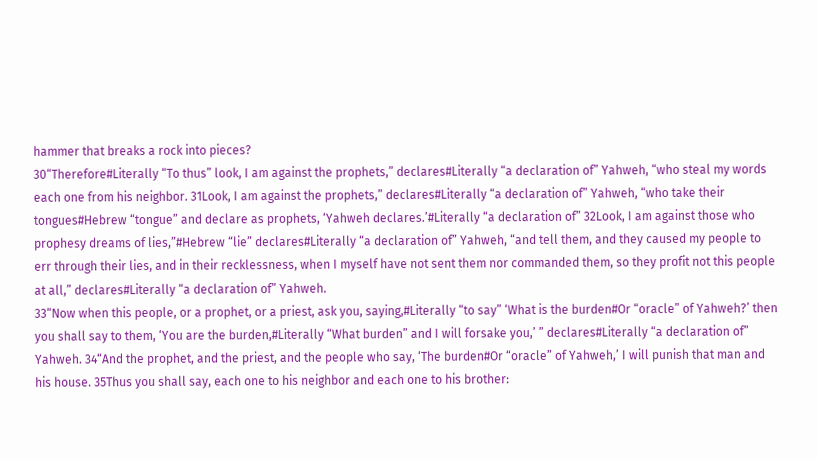hammer that breaks a rock into pieces?
30“Therefore#Literally “To thus” look, I am against the prophets,” declares#Literally “a declaration of” Yahweh, “who steal my words each one from his neighbor. 31Look, I am against the prophets,” declares#Literally “a declaration of” Yahweh, “who take their tongues#Hebrew “tongue” and declare as prophets, ‘Yahweh declares.’#Literally “a declaration of” 32Look, I am against those who prophesy dreams of lies,”#Hebrew “lie” declares#Literally “a declaration of” Yahweh, “and tell them, and they caused my people to err through their lies, and in their recklessness, when I myself have not sent them nor commanded them, so they profit not this people at all,” declares#Literally “a declaration of” Yahweh.
33“Now when this people, or a prophet, or a priest, ask you, saying,#Literally “to say” ‘What is the burden#Or “oracle” of Yahweh?’ then you shall say to them, ‘You are the burden,#Literally “What burden” and I will forsake you,’ ” declares#Literally “a declaration of” Yahweh. 34“And the prophet, and the priest, and the people who say, ‘The burden#Or “oracle” of Yahweh,’ I will punish that man and his house. 35Thus you shall say, each one to his neighbor and each one to his brother: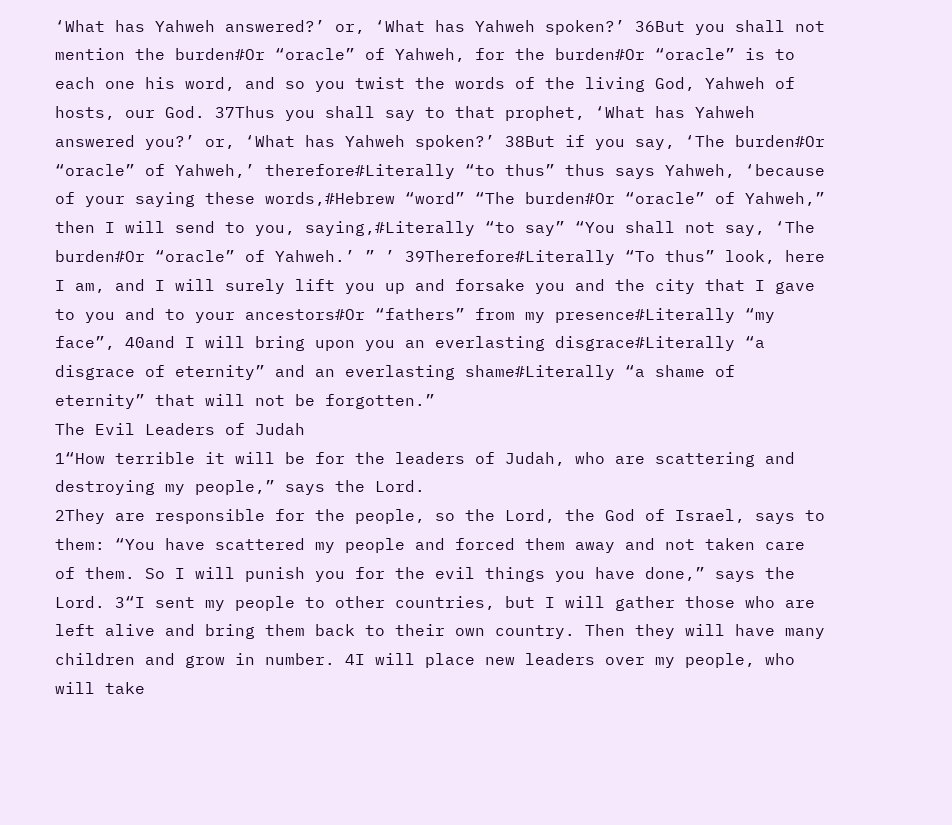‘What has Yahweh answered?’ or, ‘What has Yahweh spoken?’ 36But you shall not mention the burden#Or “oracle” of Yahweh, for the burden#Or “oracle” is to each one his word, and so you twist the words of the living God, Yahweh of hosts, our God. 37Thus you shall say to that prophet, ‘What has Yahweh answered you?’ or, ‘What has Yahweh spoken?’ 38But if you say, ‘The burden#Or “oracle” of Yahweh,’ therefore#Literally “to thus” thus says Yahweh, ‘because of your saying these words,#Hebrew “word” “The burden#Or “oracle” of Yahweh,” then I will send to you, saying,#Literally “to say” “You shall not say, ‘The burden#Or “oracle” of Yahweh.’ ” ’ 39Therefore#Literally “To thus” look, here I am, and I will surely lift you up and forsake you and the city that I gave to you and to your ancestors#Or “fathers” from my presence#Literally “my face”, 40and I will bring upon you an everlasting disgrace#Literally “a disgrace of eternity” and an everlasting shame#Literally “a shame of eternity” that will not be forgotten.”
The Evil Leaders of Judah
1“How terrible it will be for the leaders of Judah, who are scattering and destroying my people,” says the Lord.
2They are responsible for the people, so the Lord, the God of Israel, says to them: “You have scattered my people and forced them away and not taken care of them. So I will punish you for the evil things you have done,” says the Lord. 3“I sent my people to other countries, but I will gather those who are left alive and bring them back to their own country. Then they will have many children and grow in number. 4I will place new leaders over my people, who will take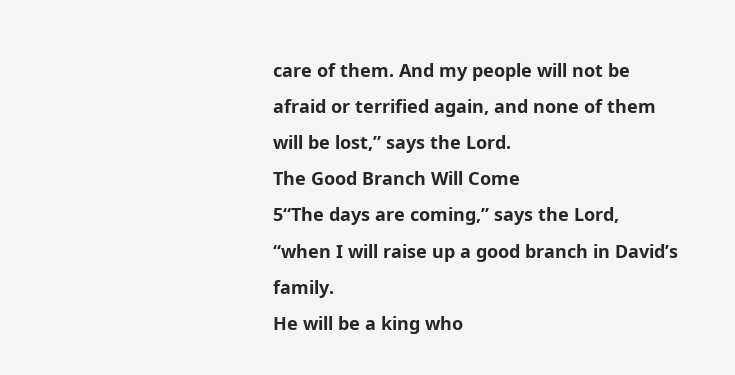care of them. And my people will not be afraid or terrified again, and none of them will be lost,” says the Lord.
The Good Branch Will Come
5“The days are coming,” says the Lord,
“when I will raise up a good branch in David’s family.
He will be a king who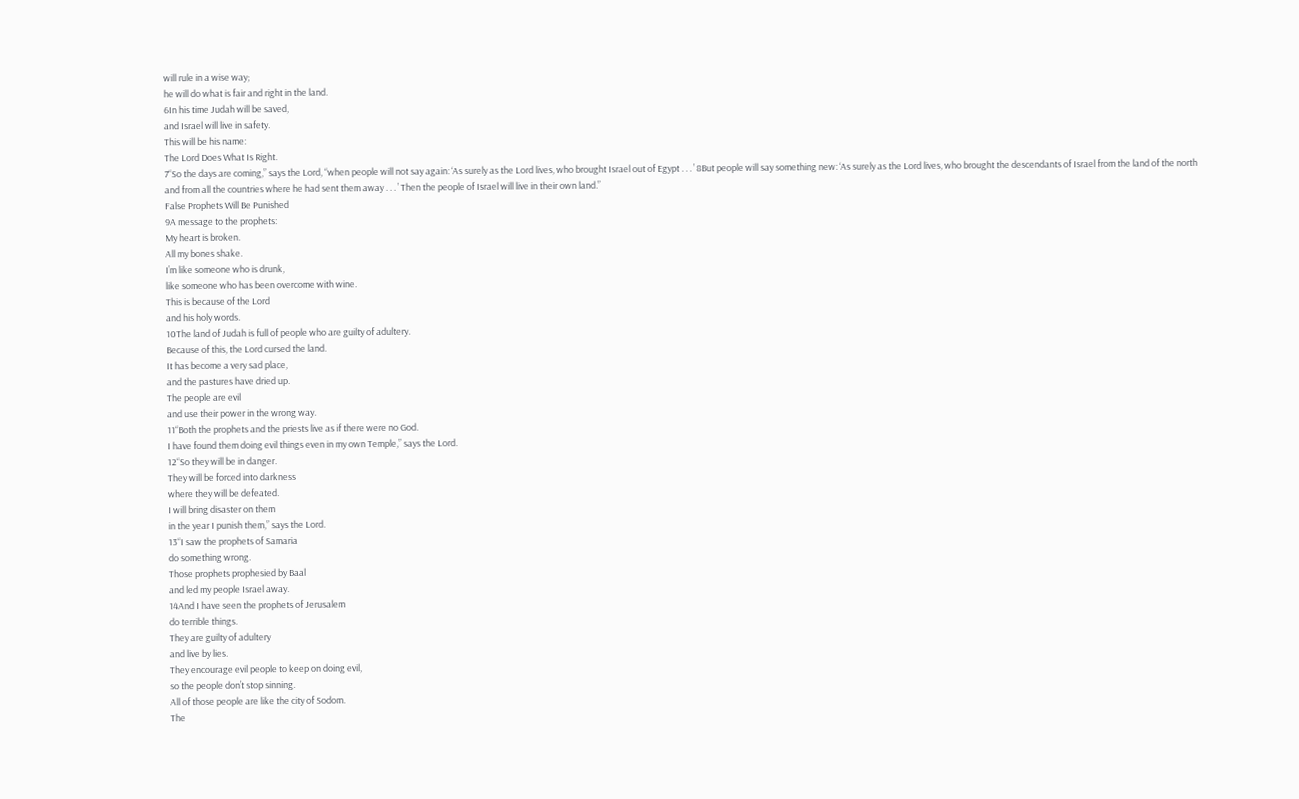will rule in a wise way;
he will do what is fair and right in the land.
6In his time Judah will be saved,
and Israel will live in safety.
This will be his name:
The Lord Does What Is Right.
7“So the days are coming,” says the Lord, “when people will not say again: ‘As surely as the Lord lives, who brought Israel out of Egypt . . . ’ 8But people will say something new: ‘As surely as the Lord lives, who brought the descendants of Israel from the land of the north and from all the countries where he had sent them away . . . ’ Then the people of Israel will live in their own land.”
False Prophets Will Be Punished
9A message to the prophets:
My heart is broken.
All my bones shake.
I’m like someone who is drunk,
like someone who has been overcome with wine.
This is because of the Lord
and his holy words.
10The land of Judah is full of people who are guilty of adultery.
Because of this, the Lord cursed the land.
It has become a very sad place,
and the pastures have dried up.
The people are evil
and use their power in the wrong way.
11“Both the prophets and the priests live as if there were no God.
I have found them doing evil things even in my own Temple,” says the Lord.
12“So they will be in danger.
They will be forced into darkness
where they will be defeated.
I will bring disaster on them
in the year I punish them,” says the Lord.
13“I saw the prophets of Samaria
do something wrong.
Those prophets prophesied by Baal
and led my people Israel away.
14And I have seen the prophets of Jerusalem
do terrible things.
They are guilty of adultery
and live by lies.
They encourage evil people to keep on doing evil,
so the people don’t stop sinning.
All of those people are like the city of Sodom.
The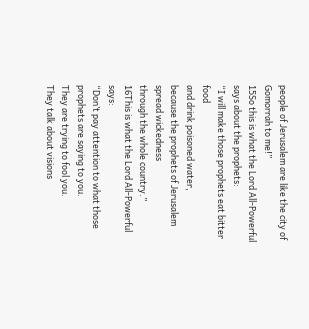people of Jerusalem are like the city of Gomorrah to me!”
15So this is what the Lord All-Powerful says about the prophets:
“I will make those prophets eat bitter food
and drink poisoned water,
because the prophets of Jerusalem spread wickedness
through the whole country.”
16This is what the Lord All-Powerful says:
“Don’t pay attention to what those prophets are saying to you.
They are trying to fool you.
They talk about visions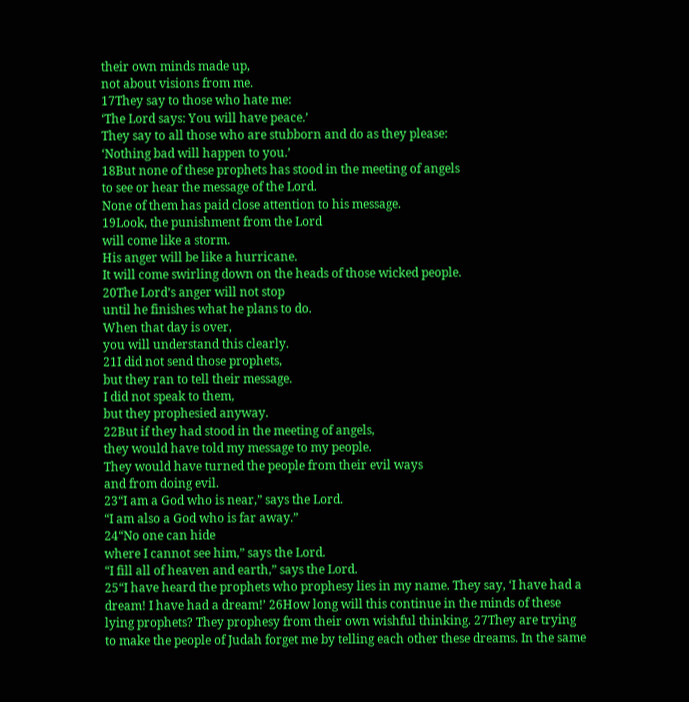their own minds made up,
not about visions from me.
17They say to those who hate me:
‘The Lord says: You will have peace.’
They say to all those who are stubborn and do as they please:
‘Nothing bad will happen to you.’
18But none of these prophets has stood in the meeting of angels
to see or hear the message of the Lord.
None of them has paid close attention to his message.
19Look, the punishment from the Lord
will come like a storm.
His anger will be like a hurricane.
It will come swirling down on the heads of those wicked people.
20The Lord’s anger will not stop
until he finishes what he plans to do.
When that day is over,
you will understand this clearly.
21I did not send those prophets,
but they ran to tell their message.
I did not speak to them,
but they prophesied anyway.
22But if they had stood in the meeting of angels,
they would have told my message to my people.
They would have turned the people from their evil ways
and from doing evil.
23“I am a God who is near,” says the Lord.
“I am also a God who is far away.”
24“No one can hide
where I cannot see him,” says the Lord.
“I fill all of heaven and earth,” says the Lord.
25“I have heard the prophets who prophesy lies in my name. They say, ‘I have had a dream! I have had a dream!’ 26How long will this continue in the minds of these lying prophets? They prophesy from their own wishful thinking. 27They are trying to make the people of Judah forget me by telling each other these dreams. In the same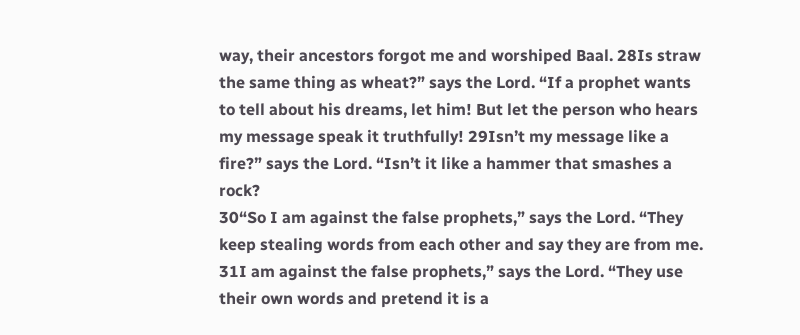way, their ancestors forgot me and worshiped Baal. 28Is straw the same thing as wheat?” says the Lord. “If a prophet wants to tell about his dreams, let him! But let the person who hears my message speak it truthfully! 29Isn’t my message like a fire?” says the Lord. “Isn’t it like a hammer that smashes a rock?
30“So I am against the false prophets,” says the Lord. “They keep stealing words from each other and say they are from me. 31I am against the false prophets,” says the Lord. “They use their own words and pretend it is a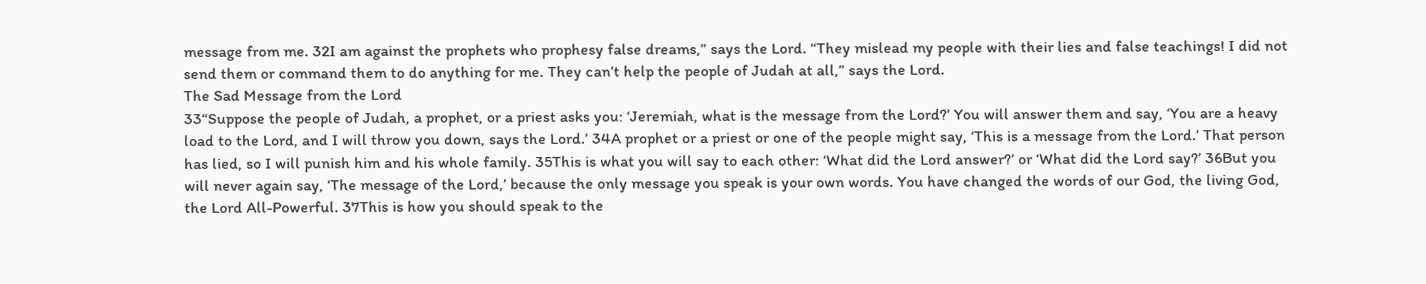message from me. 32I am against the prophets who prophesy false dreams,” says the Lord. “They mislead my people with their lies and false teachings! I did not send them or command them to do anything for me. They can’t help the people of Judah at all,” says the Lord.
The Sad Message from the Lord
33“Suppose the people of Judah, a prophet, or a priest asks you: ‘Jeremiah, what is the message from the Lord?’ You will answer them and say, ‘You are a heavy load to the Lord, and I will throw you down, says the Lord.’ 34A prophet or a priest or one of the people might say, ‘This is a message from the Lord.’ That person has lied, so I will punish him and his whole family. 35This is what you will say to each other: ‘What did the Lord answer?’ or ‘What did the Lord say?’ 36But you will never again say, ‘The message of the Lord,’ because the only message you speak is your own words. You have changed the words of our God, the living God, the Lord All-Powerful. 37This is how you should speak to the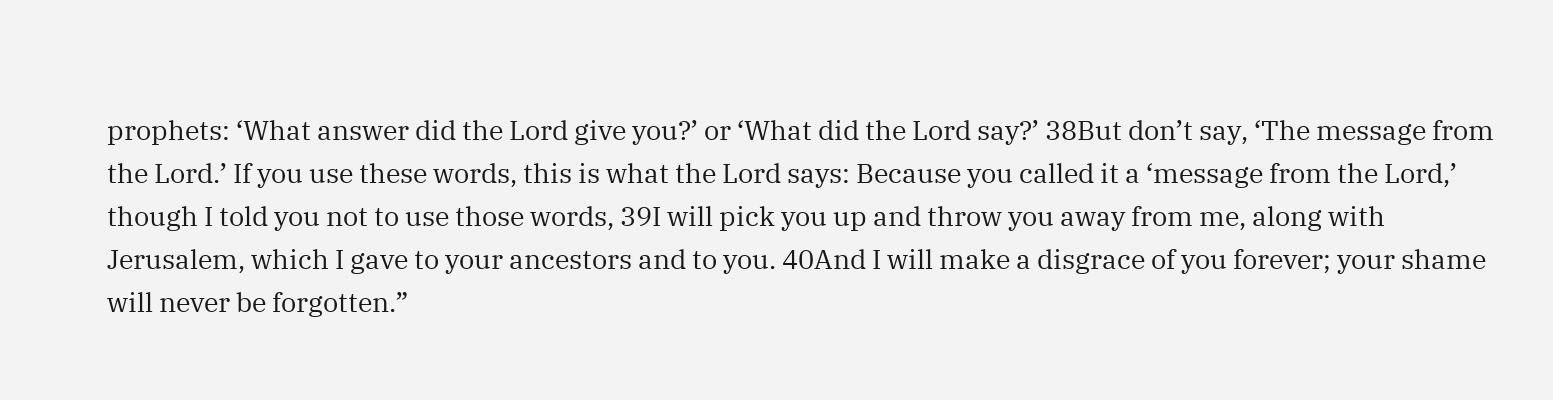prophets: ‘What answer did the Lord give you?’ or ‘What did the Lord say?’ 38But don’t say, ‘The message from the Lord.’ If you use these words, this is what the Lord says: Because you called it a ‘message from the Lord,’ though I told you not to use those words, 39I will pick you up and throw you away from me, along with Jerusalem, which I gave to your ancestors and to you. 40And I will make a disgrace of you forever; your shame will never be forgotten.”